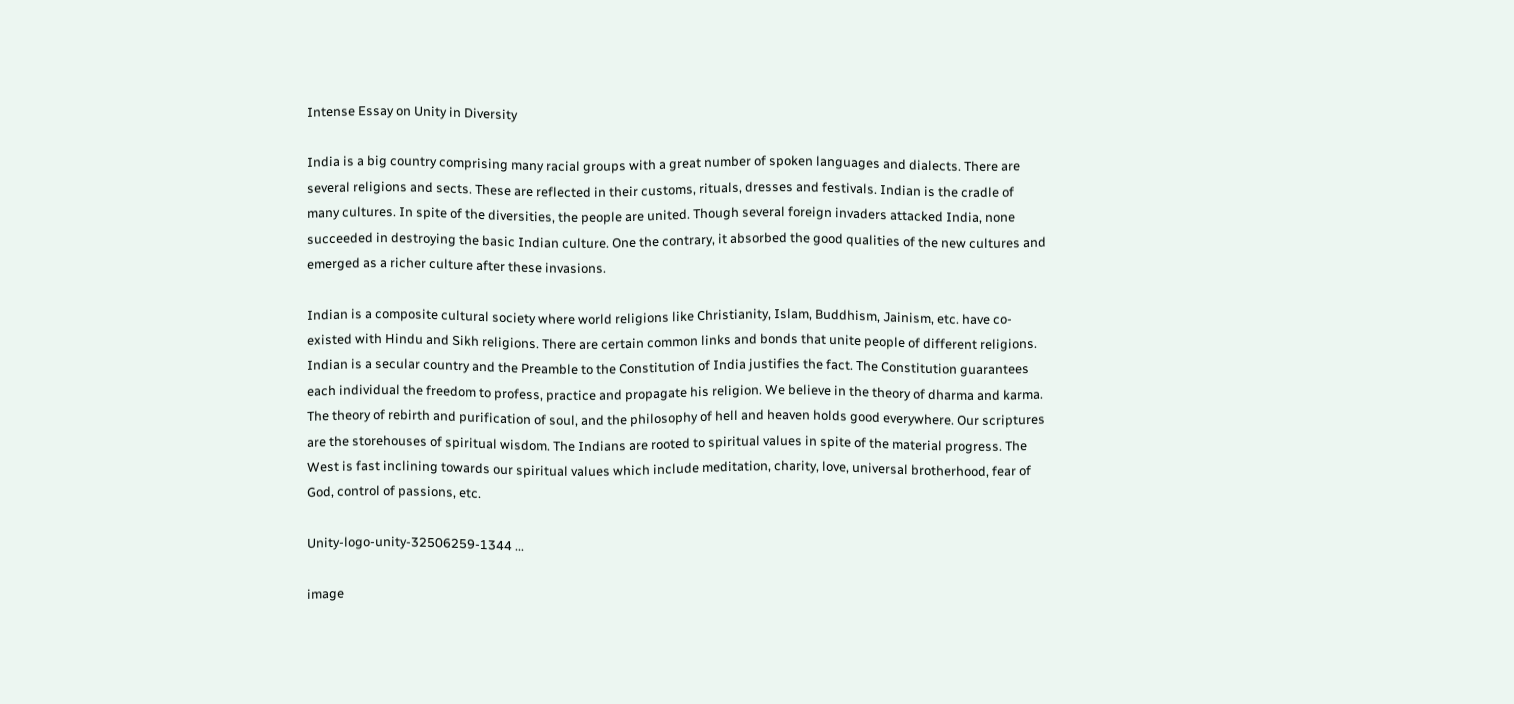Intense Essay on Unity in Diversity

India is a big country comprising many racial groups with a great number of spoken languages and dialects. There are several religions and sects. These are reflected in their customs, rituals, dresses and festivals. Indian is the cradle of many cultures. In spite of the diversities, the people are united. Though several foreign invaders attacked India, none succeeded in destroying the basic Indian culture. One the contrary, it absorbed the good qualities of the new cultures and emerged as a richer culture after these invasions.

Indian is a composite cultural society where world religions like Christianity, Islam, Buddhism, Jainism, etc. have co-existed with Hindu and Sikh religions. There are certain common links and bonds that unite people of different religions. Indian is a secular country and the Preamble to the Constitution of India justifies the fact. The Constitution guarantees each individual the freedom to profess, practice and propagate his religion. We believe in the theory of dharma and karma. The theory of rebirth and purification of soul, and the philosophy of hell and heaven holds good everywhere. Our scriptures are the storehouses of spiritual wisdom. The Indians are rooted to spiritual values in spite of the material progress. The West is fast inclining towards our spiritual values which include meditation, charity, love, universal brotherhood, fear of God, control of passions, etc.

Unity-logo-unity-32506259-1344 ...

image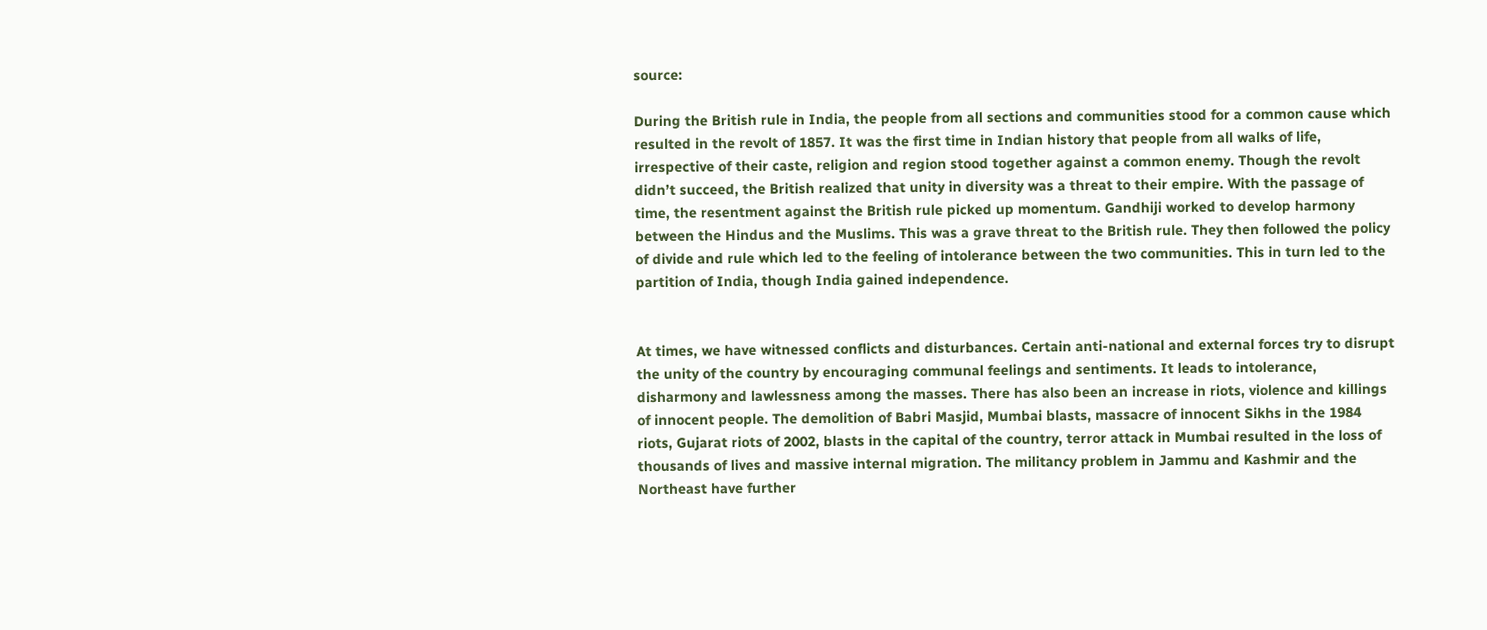source:

During the British rule in India, the people from all sections and communities stood for a common cause which resulted in the revolt of 1857. It was the first time in Indian history that people from all walks of life, irrespective of their caste, religion and region stood together against a common enemy. Though the revolt didn’t succeed, the British realized that unity in diversity was a threat to their empire. With the passage of time, the resentment against the British rule picked up momentum. Gandhiji worked to develop harmony between the Hindus and the Muslims. This was a grave threat to the British rule. They then followed the policy of divide and rule which led to the feeling of intolerance between the two communities. This in turn led to the partition of India, though India gained independence.


At times, we have witnessed conflicts and disturbances. Certain anti-national and external forces try to disrupt the unity of the country by encouraging communal feelings and sentiments. It leads to intolerance, disharmony and lawlessness among the masses. There has also been an increase in riots, violence and killings of innocent people. The demolition of Babri Masjid, Mumbai blasts, massacre of innocent Sikhs in the 1984 riots, Gujarat riots of 2002, blasts in the capital of the country, terror attack in Mumbai resulted in the loss of thousands of lives and massive internal migration. The militancy problem in Jammu and Kashmir and the Northeast have further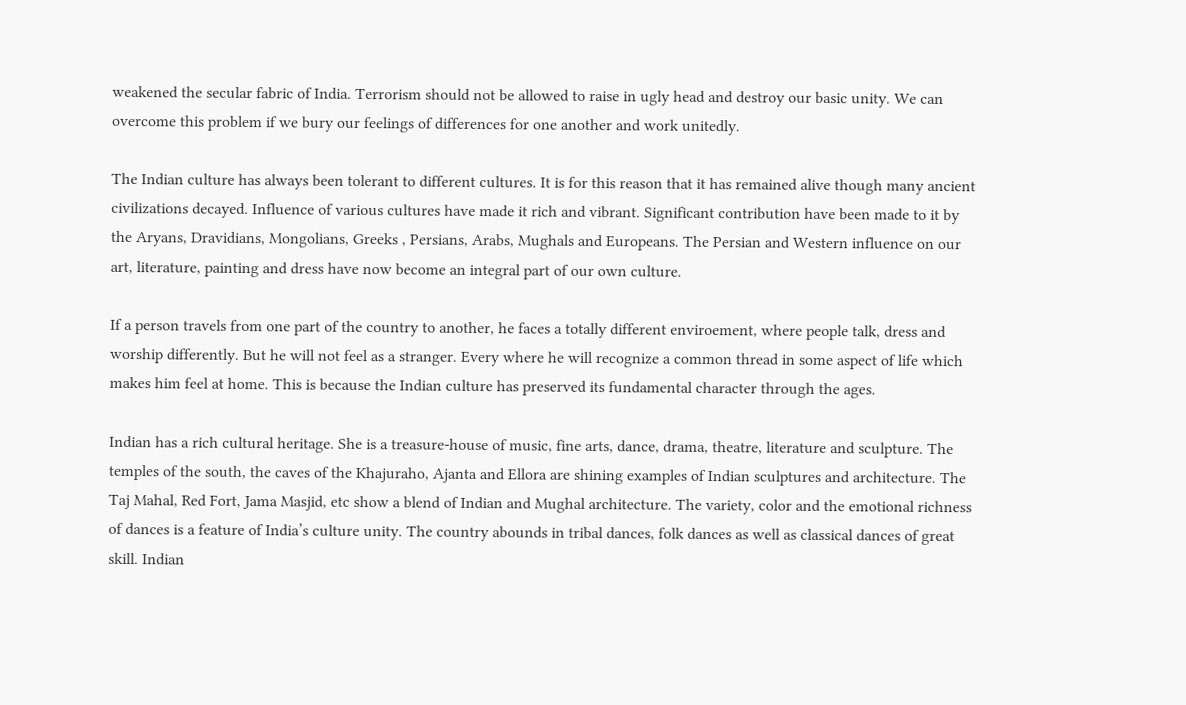weakened the secular fabric of India. Terrorism should not be allowed to raise in ugly head and destroy our basic unity. We can overcome this problem if we bury our feelings of differences for one another and work unitedly.

The Indian culture has always been tolerant to different cultures. It is for this reason that it has remained alive though many ancient civilizations decayed. Influence of various cultures have made it rich and vibrant. Significant contribution have been made to it by the Aryans, Dravidians, Mongolians, Greeks , Persians, Arabs, Mughals and Europeans. The Persian and Western influence on our art, literature, painting and dress have now become an integral part of our own culture.

If a person travels from one part of the country to another, he faces a totally different enviroement, where people talk, dress and worship differently. But he will not feel as a stranger. Every where he will recognize a common thread in some aspect of life which makes him feel at home. This is because the Indian culture has preserved its fundamental character through the ages.

Indian has a rich cultural heritage. She is a treasure-house of music, fine arts, dance, drama, theatre, literature and sculpture. The temples of the south, the caves of the Khajuraho, Ajanta and Ellora are shining examples of Indian sculptures and architecture. The Taj Mahal, Red Fort, Jama Masjid, etc show a blend of Indian and Mughal architecture. The variety, color and the emotional richness of dances is a feature of India’s culture unity. The country abounds in tribal dances, folk dances as well as classical dances of great skill. Indian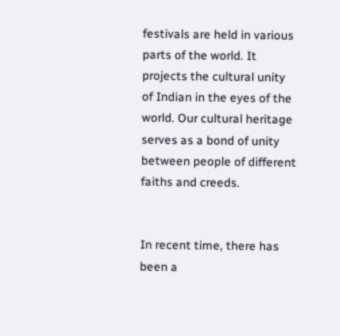festivals are held in various parts of the world. It projects the cultural unity of Indian in the eyes of the world. Our cultural heritage serves as a bond of unity between people of different faiths and creeds.


In recent time, there has been a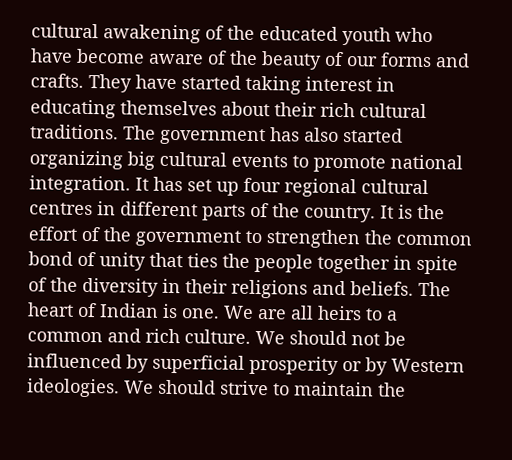cultural awakening of the educated youth who have become aware of the beauty of our forms and crafts. They have started taking interest in educating themselves about their rich cultural traditions. The government has also started organizing big cultural events to promote national integration. It has set up four regional cultural centres in different parts of the country. It is the effort of the government to strengthen the common bond of unity that ties the people together in spite of the diversity in their religions and beliefs. The heart of Indian is one. We are all heirs to a common and rich culture. We should not be influenced by superficial prosperity or by Western ideologies. We should strive to maintain the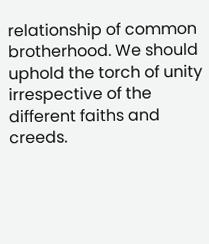relationship of common brotherhood. We should uphold the torch of unity irrespective of the different faiths and creeds.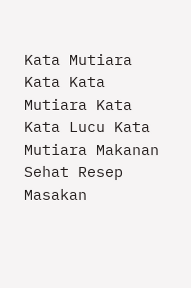Kata Mutiara Kata Kata Mutiara Kata Kata Lucu Kata Mutiara Makanan Sehat Resep Masakan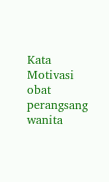Kata Motivasi obat perangsang wanita